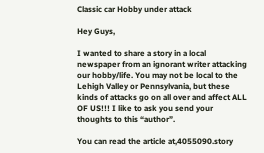Classic car Hobby under attack

Hey Guys,

I wanted to share a story in a local newspaper from an ignorant writer attacking our hobby/life. You may not be local to the Lehigh Valley or Pennsylvania, but these kinds of attacks go on all over and affect ALL OF US!!! I like to ask you send your thoughts to this “author”.

You can read the article at,4055090.story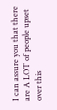I can assure you that there are A LOT of people upset over this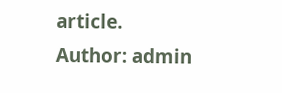article.
Author: admin